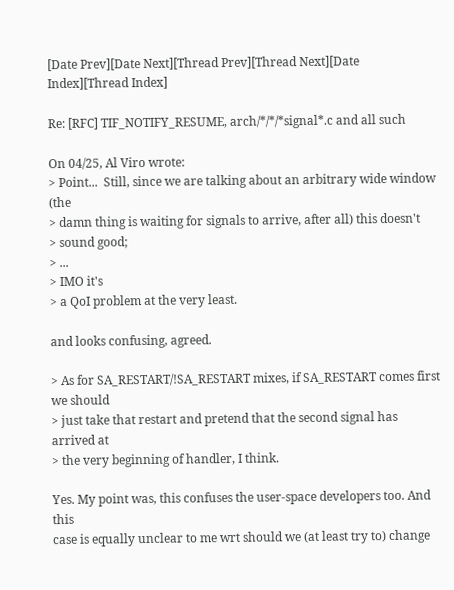[Date Prev][Date Next][Thread Prev][Thread Next][Date Index][Thread Index]

Re: [RFC] TIF_NOTIFY_RESUME, arch/*/*/*signal*.c and all such

On 04/25, Al Viro wrote:
> Point...  Still, since we are talking about an arbitrary wide window (the
> damn thing is waiting for signals to arrive, after all) this doesn't
> sound good;
> ...
> IMO it's
> a QoI problem at the very least.

and looks confusing, agreed.

> As for SA_RESTART/!SA_RESTART mixes, if SA_RESTART comes first we should
> just take that restart and pretend that the second signal has arrived at
> the very beginning of handler, I think.

Yes. My point was, this confuses the user-space developers too. And this
case is equally unclear to me wrt should we (at least try to) change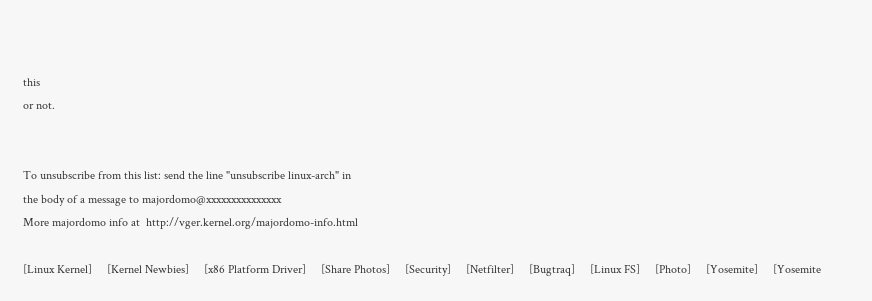this
or not.


To unsubscribe from this list: send the line "unsubscribe linux-arch" in
the body of a message to majordomo@xxxxxxxxxxxxxxx
More majordomo info at  http://vger.kernel.org/majordomo-info.html

[Linux Kernel]     [Kernel Newbies]     [x86 Platform Driver]     [Share Photos]     [Security]     [Netfilter]     [Bugtraq]     [Linux FS]     [Photo]     [Yosemite]     [Yosemite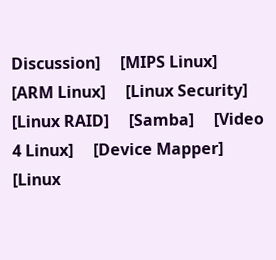Discussion]     [MIPS Linux]     [ARM Linux]     [Linux Security]     [Linux RAID]     [Samba]     [Video 4 Linux]     [Device Mapper]     [Linux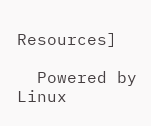Resources]

  Powered by Linux